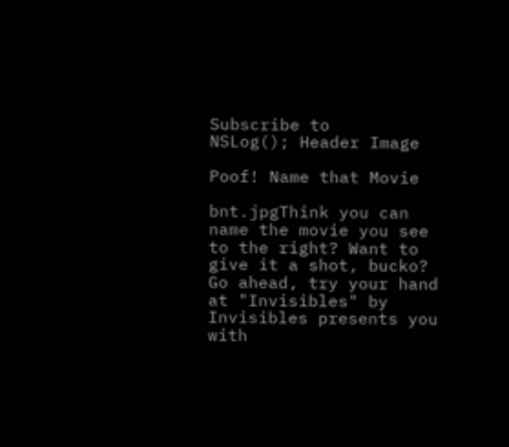Subscribe to
NSLog(); Header Image

Poof! Name that Movie

bnt.jpgThink you can name the movie you see to the right? Want to give it a shot, bucko? Go ahead, try your hand at "Invisibles" by Invisibles presents you with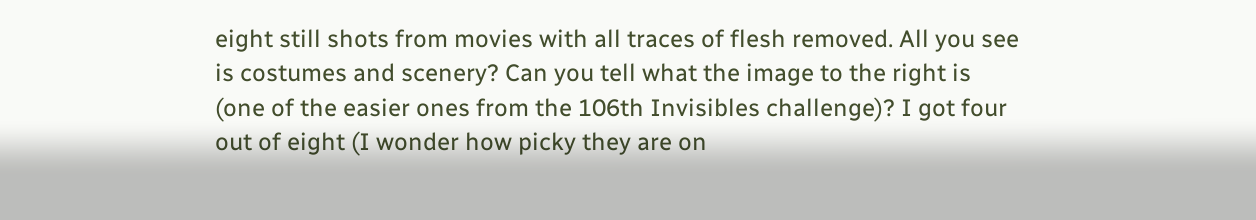eight still shots from movies with all traces of flesh removed. All you see is costumes and scenery? Can you tell what the image to the right is (one of the easier ones from the 106th Invisibles challenge)? I got four out of eight (I wonder how picky they are on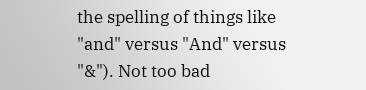the spelling of things like "and" versus "And" versus "&"). Not too bad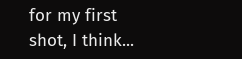for my first shot, I think...